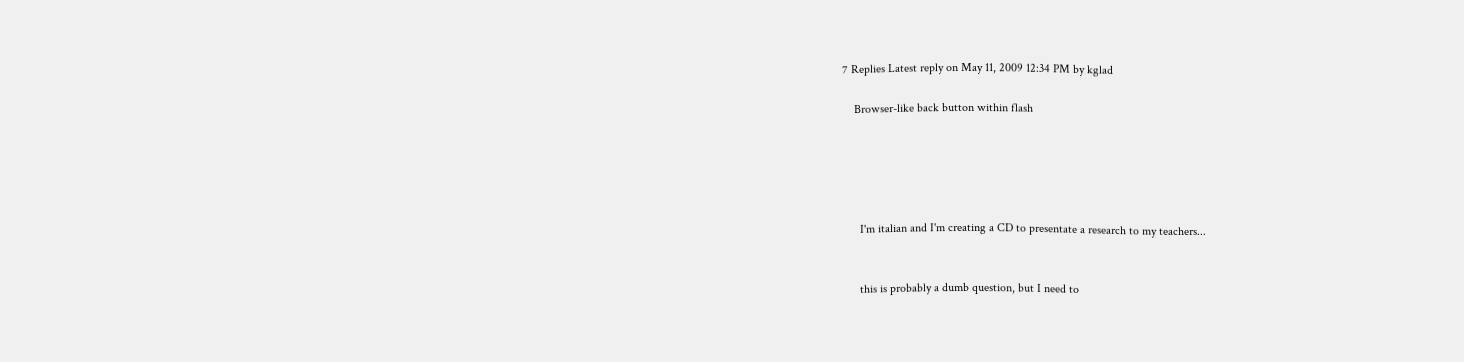7 Replies Latest reply on May 11, 2009 12:34 PM by kglad

    Browser-like back button within flash





      I'm italian and I'm creating a CD to presentate a research to my teachers...


      this is probably a dumb question, but I need to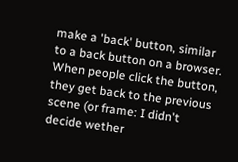make a 'back' button, similar to a back button on a browser. When people click the button, they get back to the previous scene (or frame: I didn't decide wether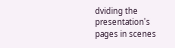dviding the presentation's pages in scenes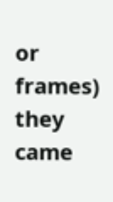or frames) they came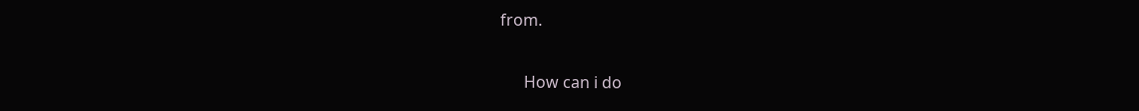from.


      How can i do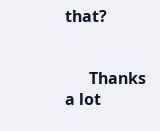that?


      Thanks a lot